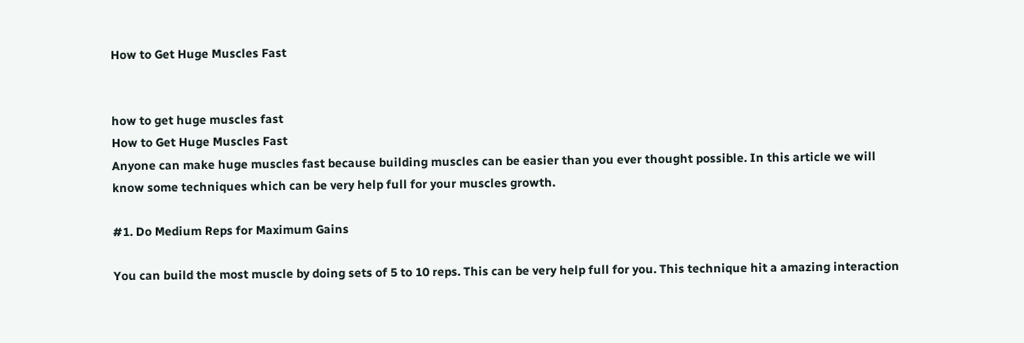How to Get Huge Muscles Fast


how to get huge muscles fast
How to Get Huge Muscles Fast
Anyone can make huge muscles fast because building muscles can be easier than you ever thought possible. In this article we will know some techniques which can be very help full for your muscles growth.

#1. Do Medium Reps for Maximum Gains

You can build the most muscle by doing sets of 5 to 10 reps. This can be very help full for you. This technique hit a amazing interaction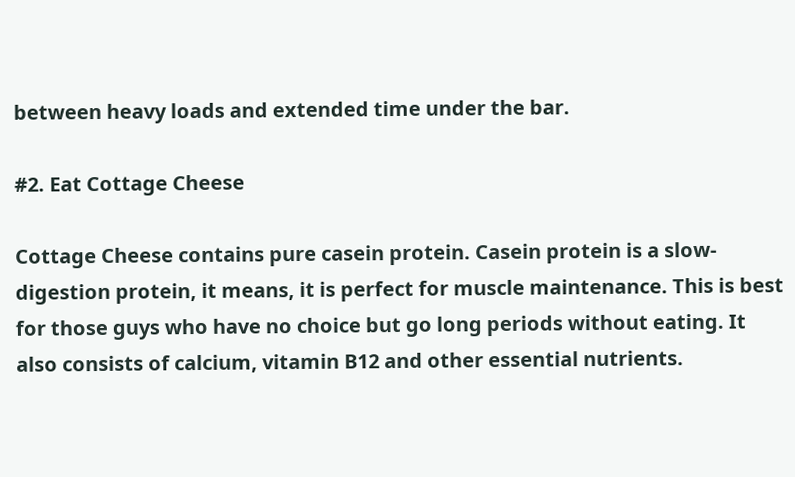between heavy loads and extended time under the bar.

#2. Eat Cottage Cheese

Cottage Cheese contains pure casein protein. Casein protein is a slow-digestion protein, it means, it is perfect for muscle maintenance. This is best for those guys who have no choice but go long periods without eating. It also consists of calcium, vitamin B12 and other essential nutrients.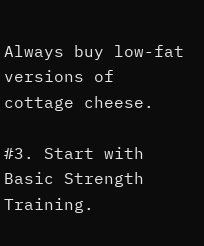Always buy low-fat versions of cottage cheese.

#3. Start with Basic Strength Training.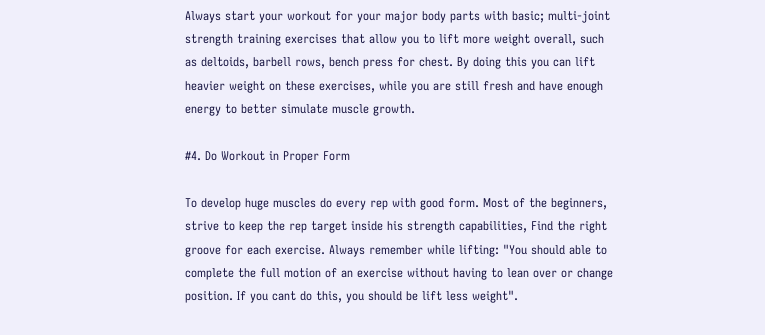Always start your workout for your major body parts with basic; multi-joint strength training exercises that allow you to lift more weight overall, such as deltoids, barbell rows, bench press for chest. By doing this you can lift heavier weight on these exercises, while you are still fresh and have enough energy to better simulate muscle growth.

#4. Do Workout in Proper Form

To develop huge muscles do every rep with good form. Most of the beginners, strive to keep the rep target inside his strength capabilities, Find the right groove for each exercise. Always remember while lifting: "You should able to complete the full motion of an exercise without having to lean over or change position. If you cant do this, you should be lift less weight".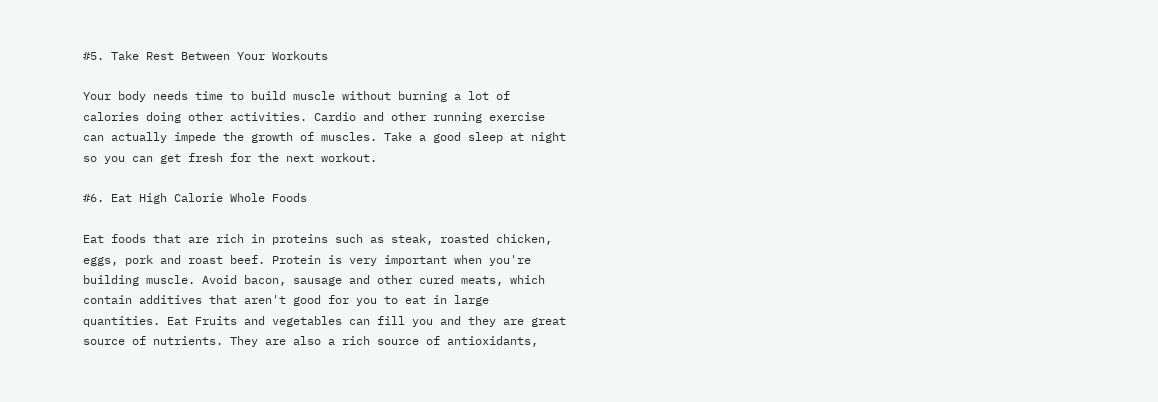#5. Take Rest Between Your Workouts

Your body needs time to build muscle without burning a lot of calories doing other activities. Cardio and other running exercise can actually impede the growth of muscles. Take a good sleep at night so you can get fresh for the next workout.

#6. Eat High Calorie Whole Foods

Eat foods that are rich in proteins such as steak, roasted chicken, eggs, pork and roast beef. Protein is very important when you're building muscle. Avoid bacon, sausage and other cured meats, which contain additives that aren't good for you to eat in large quantities. Eat Fruits and vegetables can fill you and they are great source of nutrients. They are also a rich source of antioxidants,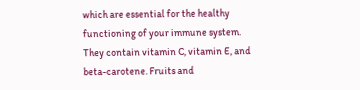which are essential for the healthy functioning of your immune system. They contain vitamin C, vitamin E, and beta-carotene. Fruits and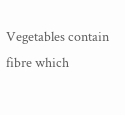Vegetables contain fibre which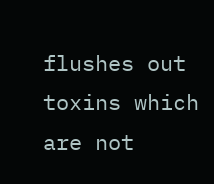flushes out toxins which are not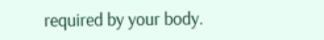required by your body.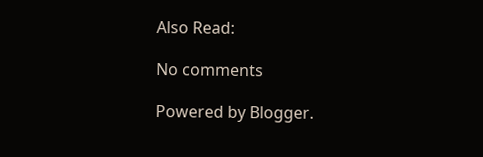Also Read:

No comments

Powered by Blogger.